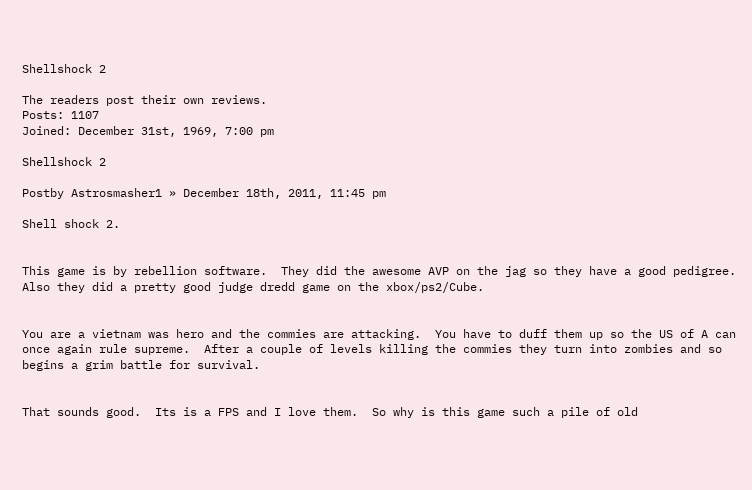Shellshock 2

The readers post their own reviews.
Posts: 1107
Joined: December 31st, 1969, 7:00 pm

Shellshock 2

Postby Astrosmasher1 » December 18th, 2011, 11:45 pm

Shell shock 2.


This game is by rebellion software.  They did the awesome AVP on the jag so they have a good pedigree.  Also they did a pretty good judge dredd game on the xbox/ps2/Cube.


You are a vietnam was hero and the commies are attacking.  You have to duff them up so the US of A can once again rule supreme.  After a couple of levels killing the commies they turn into zombies and so begins a grim battle for survival.


That sounds good.  Its is a FPS and I love them.  So why is this game such a pile of old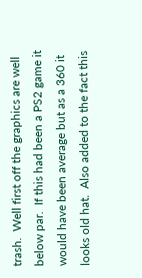trash.  Well first off the graphics are well below par.  If this had been a PS2 game it would have been average but as a 360 it looks old hat.  Also added to the fact this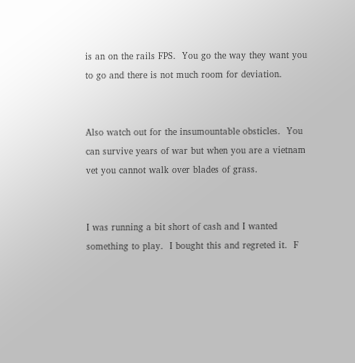is an on the rails FPS.  You go the way they want you to go and there is not much room for deviation.


Also watch out for the insumountable obsticles.  You can survive years of war but when you are a vietnam vet you cannot walk over blades of grass.


I was running a bit short of cash and I wanted something to play.  I bought this and regreted it.  F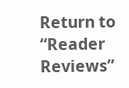Return to “Reader Reviews”